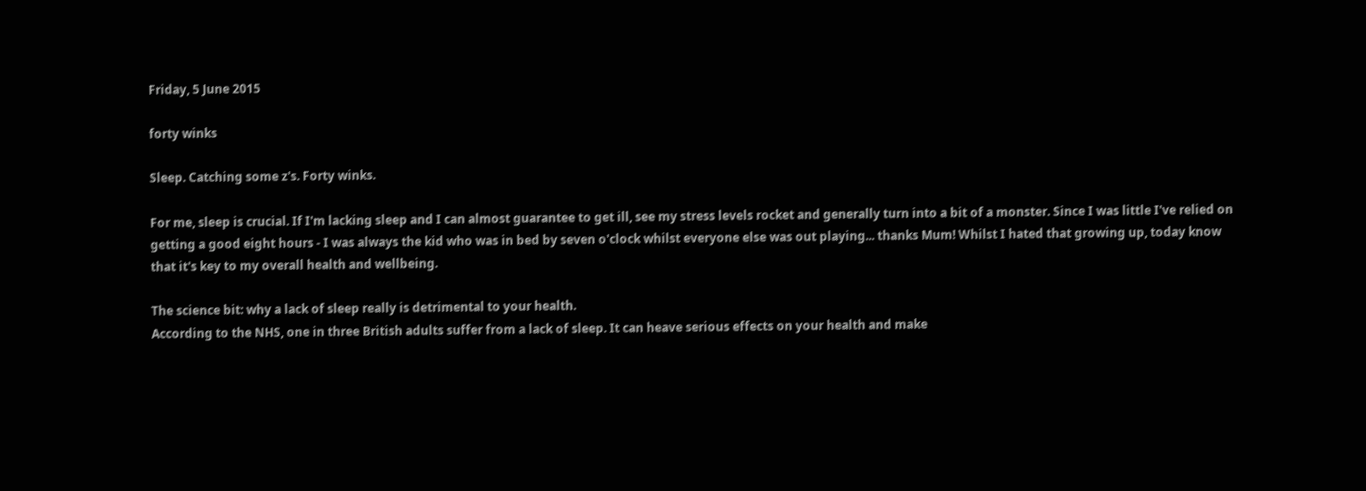Friday, 5 June 2015

forty winks

Sleep. Catching some z's. Forty winks.

For me, sleep is crucial. If I'm lacking sleep and I can almost guarantee to get ill, see my stress levels rocket and generally turn into a bit of a monster. Since I was little I've relied on getting a good eight hours - I was always the kid who was in bed by seven o'clock whilst everyone else was out playing... thanks Mum! Whilst I hated that growing up, today know that it's key to my overall health and wellbeing.

The science bit: why a lack of sleep really is detrimental to your health.
According to the NHS, one in three British adults suffer from a lack of sleep. It can heave serious effects on your health and make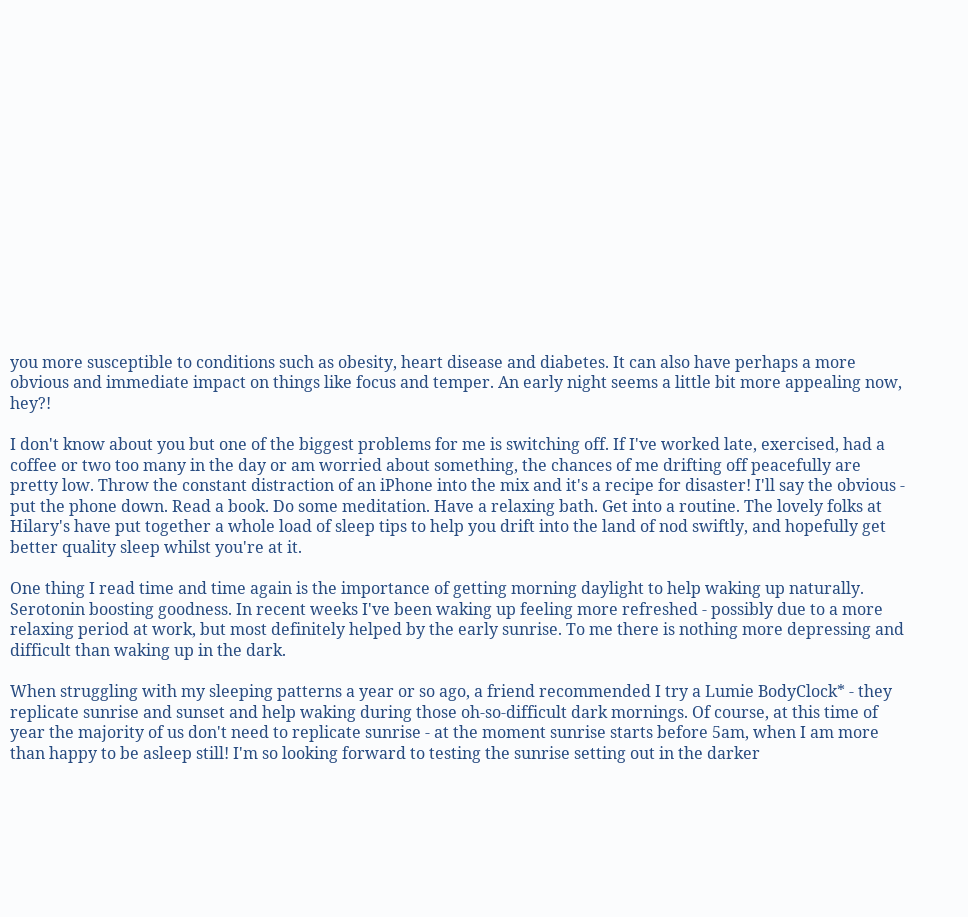you more susceptible to conditions such as obesity, heart disease and diabetes. It can also have perhaps a more obvious and immediate impact on things like focus and temper. An early night seems a little bit more appealing now, hey?!

I don't know about you but one of the biggest problems for me is switching off. If I've worked late, exercised, had a coffee or two too many in the day or am worried about something, the chances of me drifting off peacefully are pretty low. Throw the constant distraction of an iPhone into the mix and it's a recipe for disaster! I'll say the obvious - put the phone down. Read a book. Do some meditation. Have a relaxing bath. Get into a routine. The lovely folks at Hilary's have put together a whole load of sleep tips to help you drift into the land of nod swiftly, and hopefully get better quality sleep whilst you're at it.

One thing I read time and time again is the importance of getting morning daylight to help waking up naturally. Serotonin boosting goodness. In recent weeks I've been waking up feeling more refreshed - possibly due to a more relaxing period at work, but most definitely helped by the early sunrise. To me there is nothing more depressing and difficult than waking up in the dark.

When struggling with my sleeping patterns a year or so ago, a friend recommended I try a Lumie BodyClock* - they replicate sunrise and sunset and help waking during those oh-so-difficult dark mornings. Of course, at this time of year the majority of us don't need to replicate sunrise - at the moment sunrise starts before 5am, when I am more than happy to be asleep still! I'm so looking forward to testing the sunrise setting out in the darker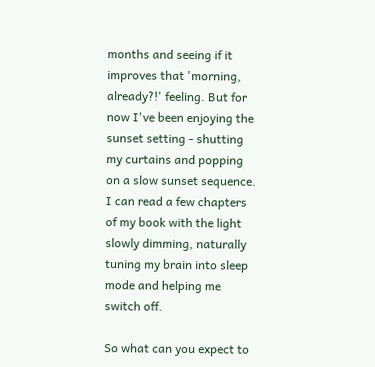months and seeing if it improves that 'morning, already?!' feeling. But for now I've been enjoying the sunset setting - shutting my curtains and popping on a slow sunset sequence. I can read a few chapters of my book with the light slowly dimming, naturally tuning my brain into sleep mode and helping me switch off.

So what can you expect to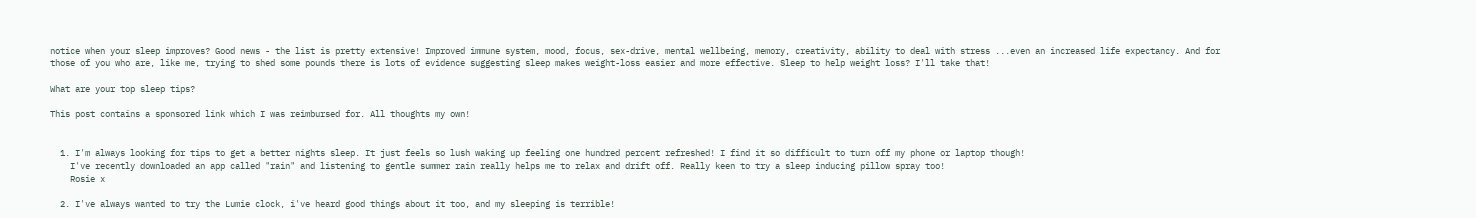notice when your sleep improves? Good news - the list is pretty extensive! Improved immune system, mood, focus, sex-drive, mental wellbeing, memory, creativity, ability to deal with stress ...even an increased life expectancy. And for those of you who are, like me, trying to shed some pounds there is lots of evidence suggesting sleep makes weight-loss easier and more effective. Sleep to help weight loss? I'll take that!

What are your top sleep tips?

This post contains a sponsored link which I was reimbursed for. All thoughts my own!


  1. I'm always looking for tips to get a better nights sleep. It just feels so lush waking up feeling one hundred percent refreshed! I find it so difficult to turn off my phone or laptop though!
    I've recently downloaded an app called "rain" and listening to gentle summer rain really helps me to relax and drift off. Really keen to try a sleep inducing pillow spray too!
    Rosie x

  2. I've always wanted to try the Lumie clock, i've heard good things about it too, and my sleeping is terrible!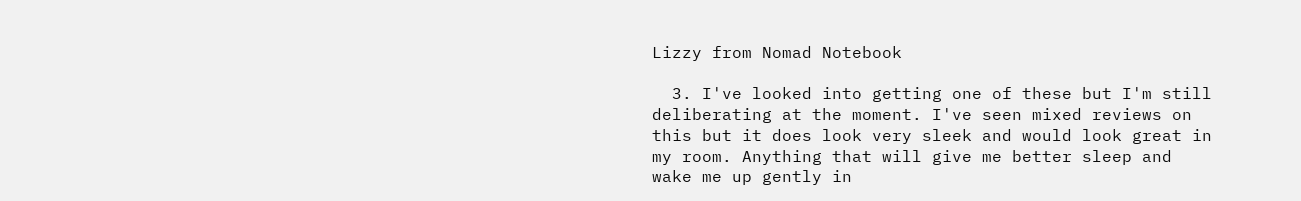Lizzy from Nomad Notebook

  3. I've looked into getting one of these but I'm still deliberating at the moment. I've seen mixed reviews on this but it does look very sleek and would look great in my room. Anything that will give me better sleep and wake me up gently in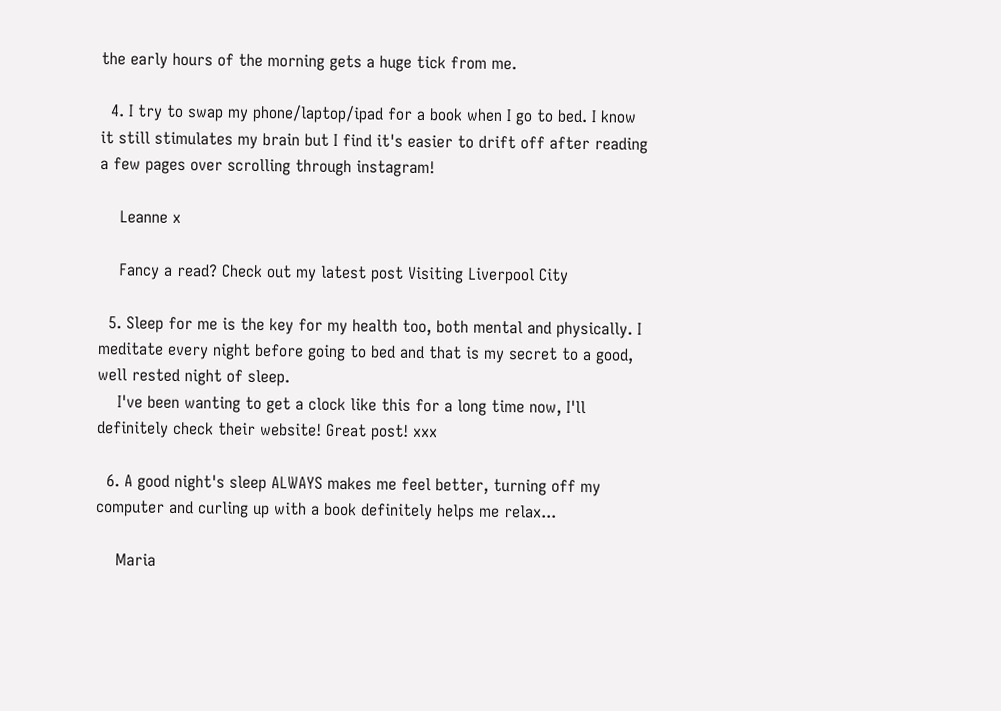the early hours of the morning gets a huge tick from me.

  4. I try to swap my phone/laptop/ipad for a book when I go to bed. I know it still stimulates my brain but I find it's easier to drift off after reading a few pages over scrolling through instagram!

    Leanne x

    Fancy a read? Check out my latest post Visiting Liverpool City

  5. Sleep for me is the key for my health too, both mental and physically. I meditate every night before going to bed and that is my secret to a good, well rested night of sleep.
    I've been wanting to get a clock like this for a long time now, I'll definitely check their website! Great post! xxx

  6. A good night's sleep ALWAYS makes me feel better, turning off my computer and curling up with a book definitely helps me relax...

    Maria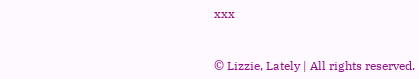xxx


© Lizzie, Lately | All rights reserved.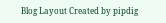Blog Layout Created by pipdig